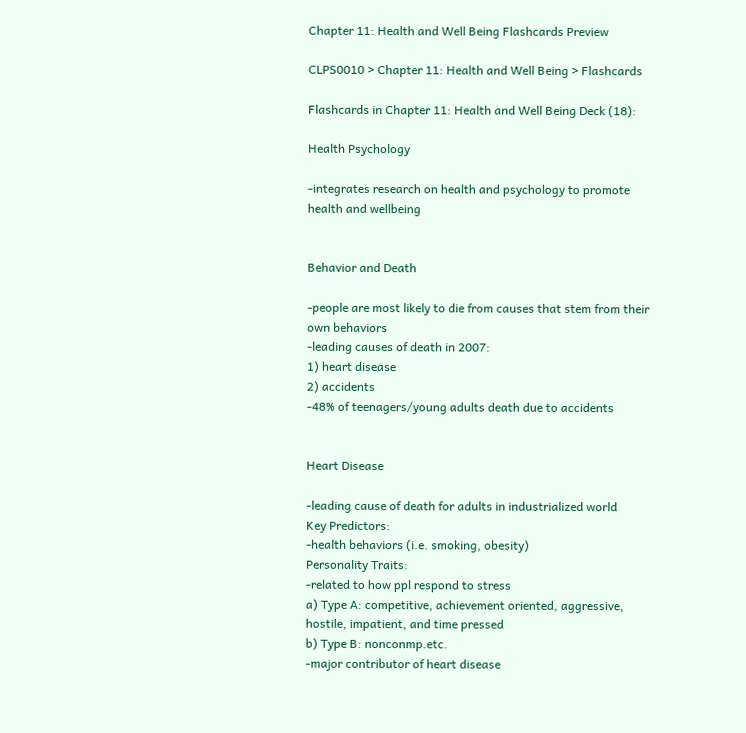Chapter 11: Health and Well Being Flashcards Preview

CLPS0010 > Chapter 11: Health and Well Being > Flashcards

Flashcards in Chapter 11: Health and Well Being Deck (18):

Health Psychology

-integrates research on health and psychology to promote health and wellbeing


Behavior and Death

-people are most likely to die from causes that stem from their own behaviors
-leading causes of death in 2007:
1) heart disease
2) accidents
-48% of teenagers/young adults death due to accidents


Heart Disease

-leading cause of death for adults in industrialized world
Key Predictors:
-health behaviors (i.e. smoking, obesity)
Personality Traits:
-related to how ppl respond to stress
a) Type A: competitive, achievement oriented, aggressive, hostile, impatient, and time pressed
b) Type B: nonconmp.etc.
-major contributor of heart disease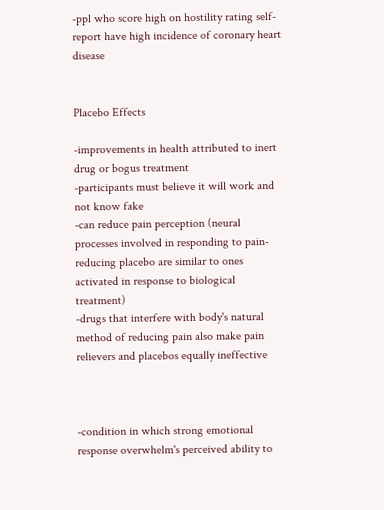-ppl who score high on hostility rating self-report have high incidence of coronary heart disease


Placebo Effects

-improvements in health attributed to inert drug or bogus treatment
-participants must believe it will work and not know fake
-can reduce pain perception (neural processes involved in responding to pain-reducing placebo are similar to ones activated in response to biological treatment)
-drugs that interfere with body's natural method of reducing pain also make pain relievers and placebos equally ineffective



-condition in which strong emotional response overwhelm's perceived ability to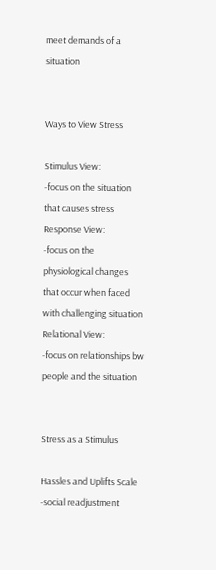meet demands of a situation


Ways to View Stress

Stimulus View:
-focus on the situation that causes stress
Response View:
-focus on the physiological changes that occur when faced with challenging situation
Relational View:
-focus on relationships bw people and the situation


Stress as a Stimulus

Hassles and Uplifts Scale
-social readjustment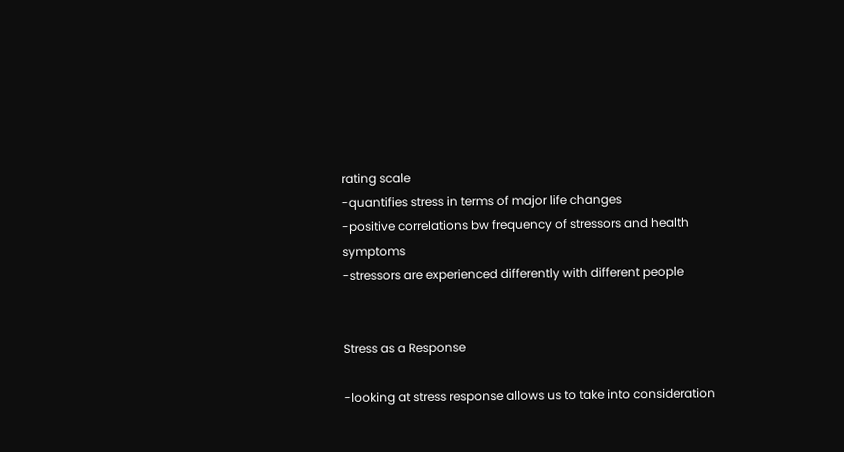rating scale
-quantifies stress in terms of major life changes
-positive correlations bw frequency of stressors and health symptoms
-stressors are experienced differently with different people


Stress as a Response

-looking at stress response allows us to take into consideration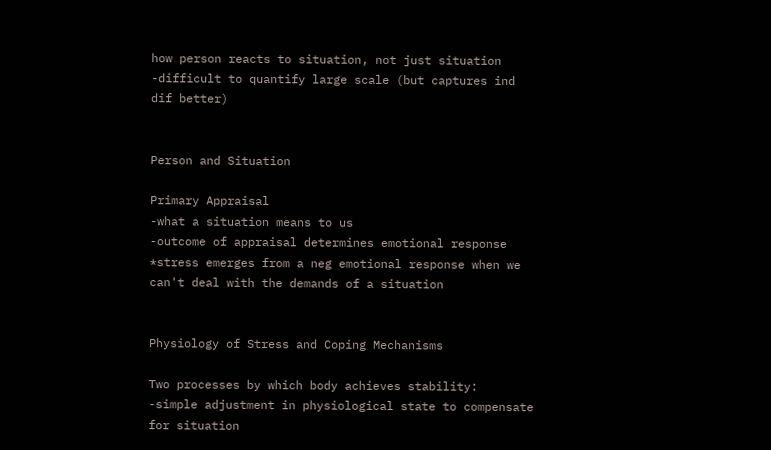how person reacts to situation, not just situation
-difficult to quantify large scale (but captures ind dif better)


Person and Situation

Primary Appraisal
-what a situation means to us
-outcome of appraisal determines emotional response
*stress emerges from a neg emotional response when we can't deal with the demands of a situation


Physiology of Stress and Coping Mechanisms

Two processes by which body achieves stability:
-simple adjustment in physiological state to compensate for situation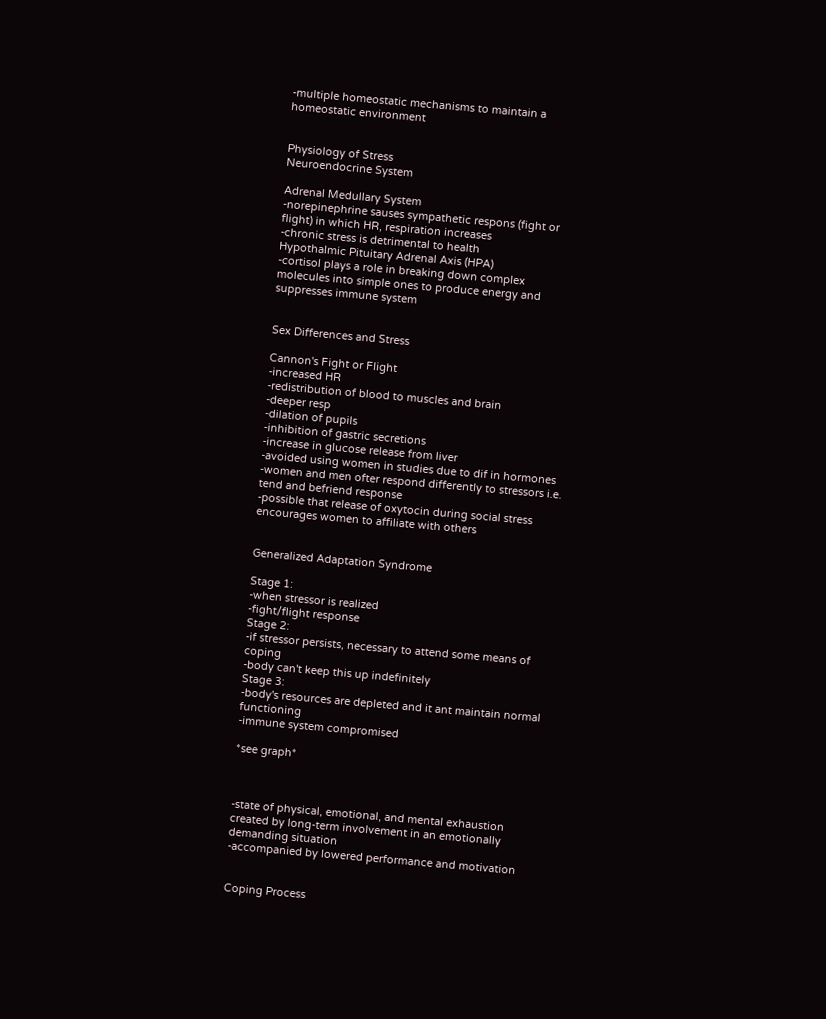-multiple homeostatic mechanisms to maintain a homeostatic environment


Physiology of Stress
Neuroendocrine System

Adrenal Medullary System
-norepinephrine sauses sympathetic respons (fight or flight) in which HR, respiration increases
-chronic stress is detrimental to health
Hypothalmic Pituitary Adrenal Axis (HPA)
-cortisol plays a role in breaking down complex molecules into simple ones to produce energy and suppresses immune system


Sex Differences and Stress

Cannon's Fight or Flight
-increased HR
-redistribution of blood to muscles and brain
-deeper resp
-dilation of pupils
-inhibition of gastric secretions
-increase in glucose release from liver
-avoided using women in studies due to dif in hormones
-women and men ofter respond differently to stressors i.e. tend and befriend response
-possible that release of oxytocin during social stress encourages women to affiliate with others


Generalized Adaptation Syndrome

Stage 1:
-when stressor is realized
-fight/flight response
Stage 2:
-if stressor persists, necessary to attend some means of coping
-body can't keep this up indefinitely
Stage 3:
-body's resources are depleted and it ant maintain normal functioning
-immune system compromised

*see graph*



-state of physical, emotional, and mental exhaustion created by long-term involvement in an emotionally demanding situation
-accompanied by lowered performance and motivation


Coping Process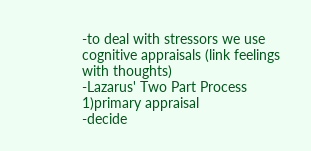-to deal with stressors we use cognitive appraisals (link feelings with thoughts)
-Lazarus' Two Part Process
1)primary appraisal
-decide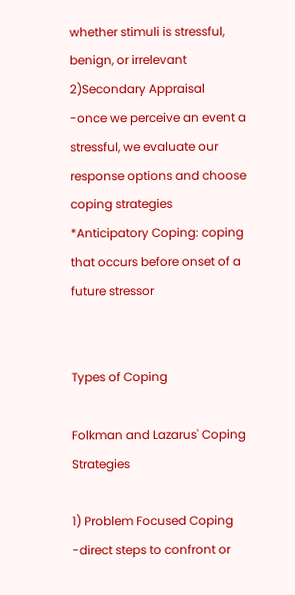whether stimuli is stressful, benign, or irrelevant
2)Secondary Appraisal
-once we perceive an event a stressful, we evaluate our response options and choose coping strategies
*Anticipatory Coping: coping that occurs before onset of a future stressor


Types of Coping

Folkman and Lazarus' Coping Strategies

1) Problem Focused Coping
-direct steps to confront or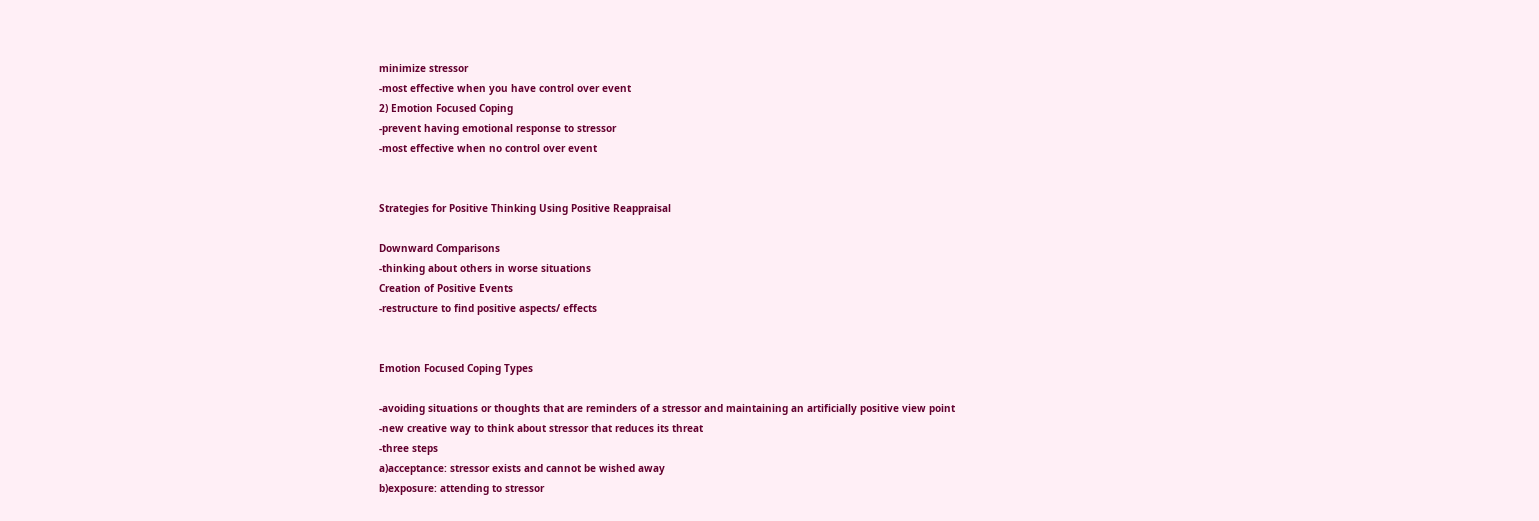minimize stressor
-most effective when you have control over event
2) Emotion Focused Coping
-prevent having emotional response to stressor
-most effective when no control over event


Strategies for Positive Thinking Using Positive Reappraisal

Downward Comparisons
-thinking about others in worse situations
Creation of Positive Events
-restructure to find positive aspects/ effects


Emotion Focused Coping Types

-avoiding situations or thoughts that are reminders of a stressor and maintaining an artificially positive view point
-new creative way to think about stressor that reduces its threat
-three steps
a)acceptance: stressor exists and cannot be wished away
b)exposure: attending to stressor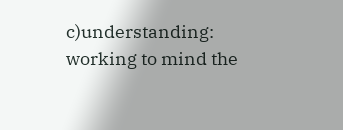c)understanding: working to mind the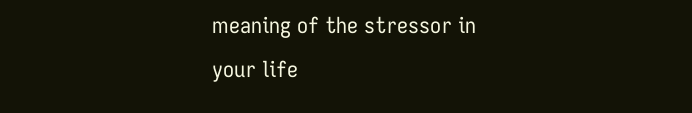meaning of the stressor in your life